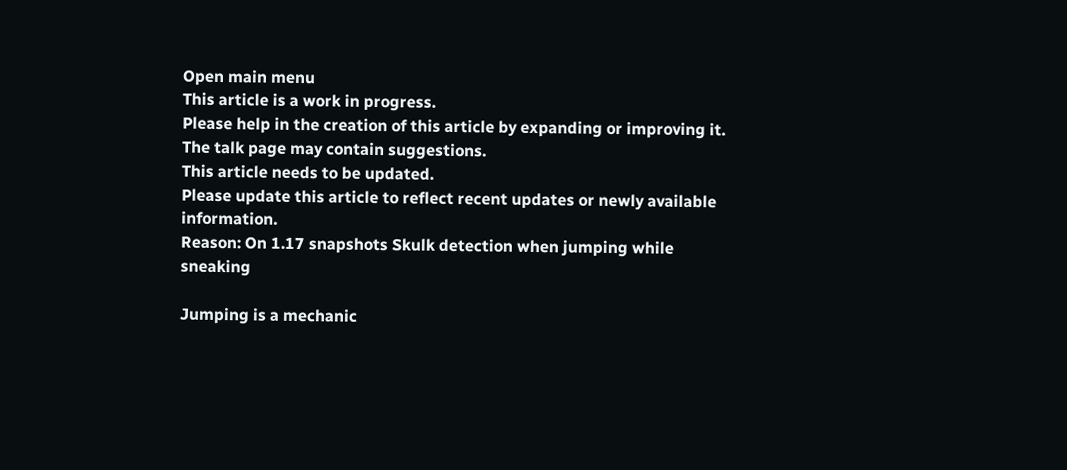Open main menu
This article is a work in progress.
Please help in the creation of this article by expanding or improving it. The talk page may contain suggestions.
This article needs to be updated.
Please update this article to reflect recent updates or newly available information.
Reason: On 1.17 snapshots Skulk detection when jumping while sneaking

Jumping is a mechanic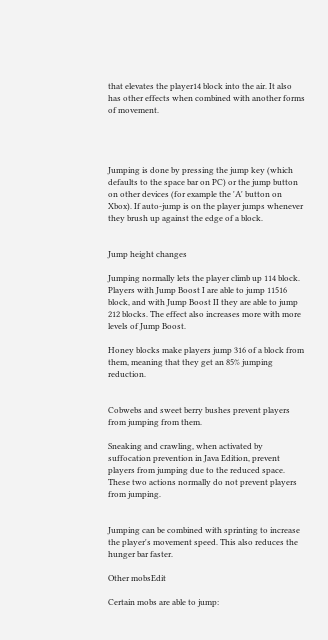that elevates the player14 block into the air. It also has other effects when combined with another forms of movement.




Jumping is done by pressing the jump key (which defaults to the space bar on PC) or the jump button on other devices (for example the 'A' button on Xbox). If auto-jump is on the player jumps whenever they brush up against the edge of a block.


Jump height changes

Jumping normally lets the player climb up 114 block. Players with Jump Boost I are able to jump 11516 block, and with Jump Boost II they are able to jump 212 blocks. The effect also increases more with more levels of Jump Boost.

Honey blocks make players jump 316 of a block from them, meaning that they get an 85% jumping reduction.


Cobwebs and sweet berry bushes prevent players from jumping from them.

Sneaking and crawling, when activated by suffocation prevention in Java Edition, prevent players from jumping due to the reduced space. These two actions normally do not prevent players from jumping.


Jumping can be combined with sprinting to increase the player's movement speed. This also reduces the hunger bar faster.

Other mobsEdit

Certain mobs are able to jump: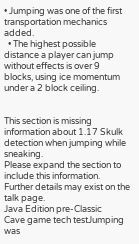• Jumping was one of the first transportation mechanics added.
  • The highest possible distance a player can jump without effects is over 9 blocks, using ice momentum under a 2 block ceiling.


This section is missing information about 1.17 Skulk detection when jumping while sneaking.
Please expand the section to include this information. Further details may exist on the talk page.
Java Edition pre-Classic
Cave game tech testJumping was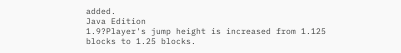added.
Java Edition
1.9?Player's jump height is increased from 1.125 blocks to 1.25 blocks.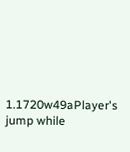1.1720w49aPlayer's jump while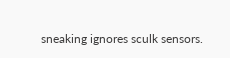sneaking ignores sculk sensors.